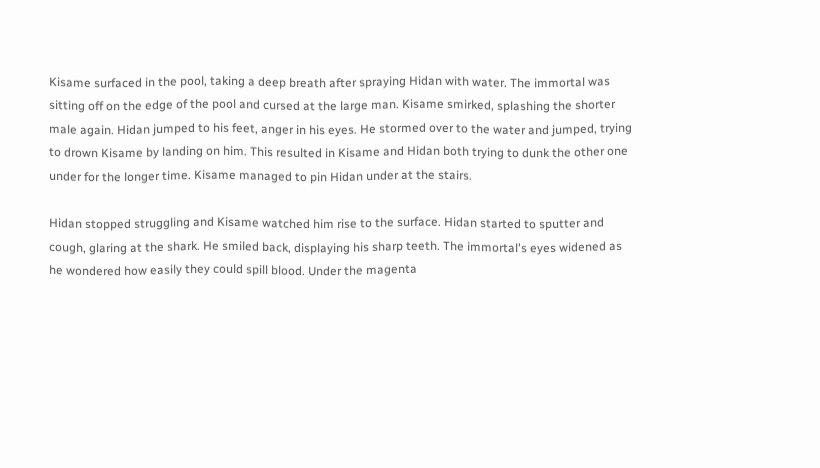Kisame surfaced in the pool, taking a deep breath after spraying Hidan with water. The immortal was sitting off on the edge of the pool and cursed at the large man. Kisame smirked, splashing the shorter male again. Hidan jumped to his feet, anger in his eyes. He stormed over to the water and jumped, trying to drown Kisame by landing on him. This resulted in Kisame and Hidan both trying to dunk the other one under for the longer time. Kisame managed to pin Hidan under at the stairs.

Hidan stopped struggling and Kisame watched him rise to the surface. Hidan started to sputter and cough, glaring at the shark. He smiled back, displaying his sharp teeth. The immortal's eyes widened as he wondered how easily they could spill blood. Under the magenta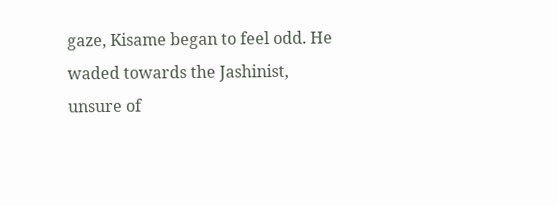gaze, Kisame began to feel odd. He waded towards the Jashinist, unsure of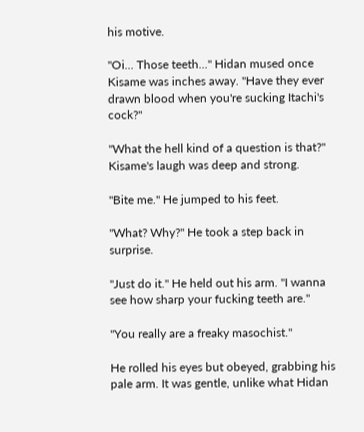his motive.

"Oi... Those teeth..." Hidan mused once Kisame was inches away. "Have they ever drawn blood when you're sucking Itachi's cock?"

"What the hell kind of a question is that?" Kisame's laugh was deep and strong.

"Bite me." He jumped to his feet.

"What? Why?" He took a step back in surprise.

"Just do it." He held out his arm. "I wanna see how sharp your fucking teeth are."

"You really are a freaky masochist."

He rolled his eyes but obeyed, grabbing his pale arm. It was gentle, unlike what Hidan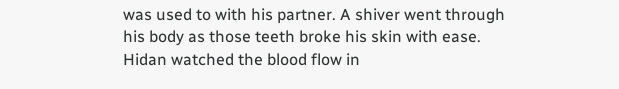was used to with his partner. A shiver went through his body as those teeth broke his skin with ease. Hidan watched the blood flow in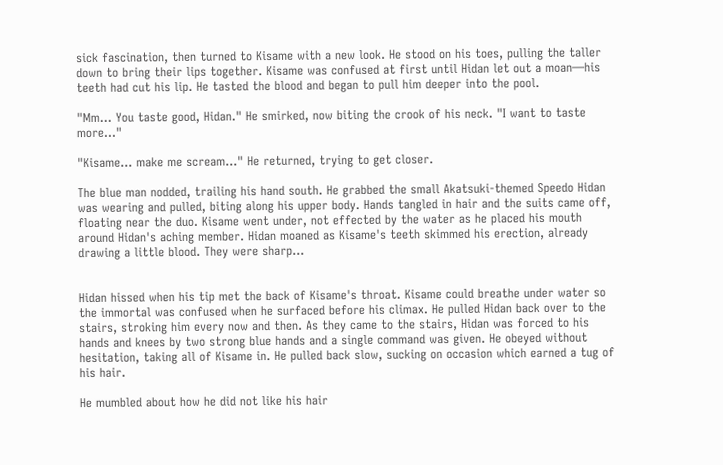sick fascination, then turned to Kisame with a new look. He stood on his toes, pulling the taller down to bring their lips together. Kisame was confused at first until Hidan let out a moan—his teeth had cut his lip. He tasted the blood and began to pull him deeper into the pool.

"Mm... You taste good, Hidan." He smirked, now biting the crook of his neck. "I want to taste more..."

"Kisame... make me scream..." He returned, trying to get closer.

The blue man nodded, trailing his hand south. He grabbed the small Akatsuki-themed Speedo Hidan was wearing and pulled, biting along his upper body. Hands tangled in hair and the suits came off, floating near the duo. Kisame went under, not effected by the water as he placed his mouth around Hidan's aching member. Hidan moaned as Kisame's teeth skimmed his erection, already drawing a little blood. They were sharp...


Hidan hissed when his tip met the back of Kisame's throat. Kisame could breathe under water so the immortal was confused when he surfaced before his climax. He pulled Hidan back over to the stairs, stroking him every now and then. As they came to the stairs, Hidan was forced to his hands and knees by two strong blue hands and a single command was given. He obeyed without hesitation, taking all of Kisame in. He pulled back slow, sucking on occasion which earned a tug of his hair.

He mumbled about how he did not like his hair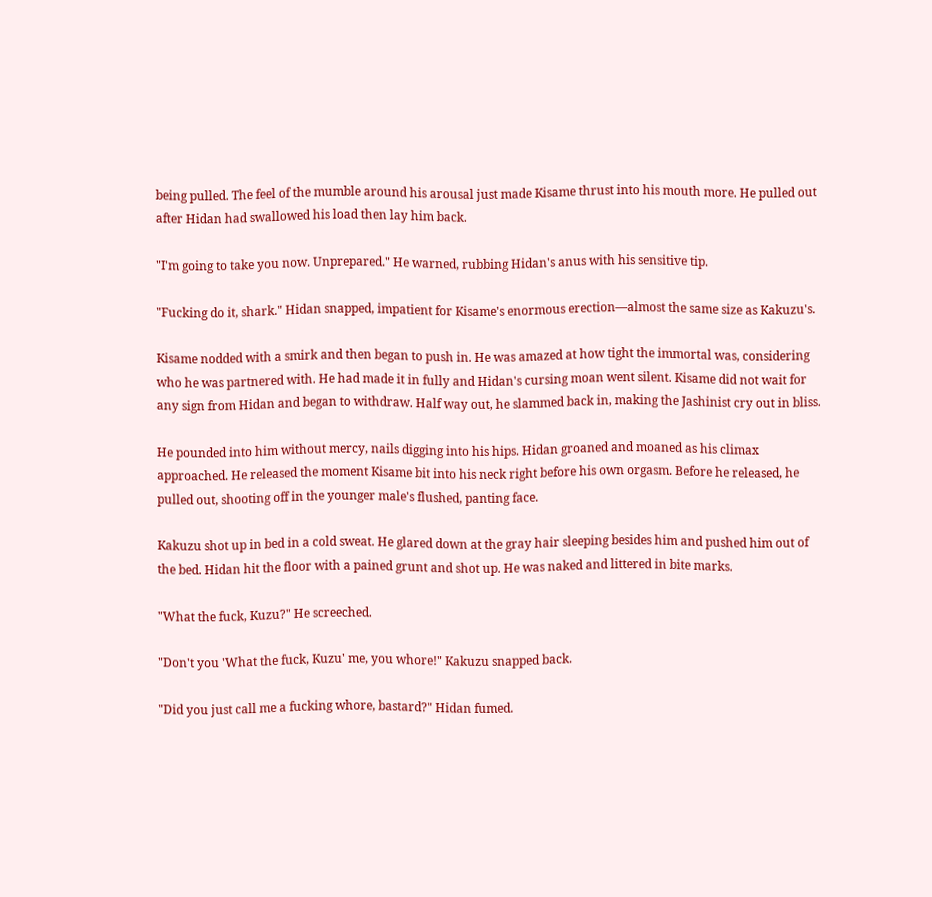being pulled. The feel of the mumble around his arousal just made Kisame thrust into his mouth more. He pulled out after Hidan had swallowed his load then lay him back.

"I'm going to take you now. Unprepared." He warned, rubbing Hidan's anus with his sensitive tip.

"Fucking do it, shark." Hidan snapped, impatient for Kisame's enormous erection—almost the same size as Kakuzu's.

Kisame nodded with a smirk and then began to push in. He was amazed at how tight the immortal was, considering who he was partnered with. He had made it in fully and Hidan's cursing moan went silent. Kisame did not wait for any sign from Hidan and began to withdraw. Half way out, he slammed back in, making the Jashinist cry out in bliss.

He pounded into him without mercy, nails digging into his hips. Hidan groaned and moaned as his climax approached. He released the moment Kisame bit into his neck right before his own orgasm. Before he released, he pulled out, shooting off in the younger male's flushed, panting face.

Kakuzu shot up in bed in a cold sweat. He glared down at the gray hair sleeping besides him and pushed him out of the bed. Hidan hit the floor with a pained grunt and shot up. He was naked and littered in bite marks.

"What the fuck, Kuzu?" He screeched.

"Don't you 'What the fuck, Kuzu' me, you whore!" Kakuzu snapped back.

"Did you just call me a fucking whore, bastard?" Hidan fumed.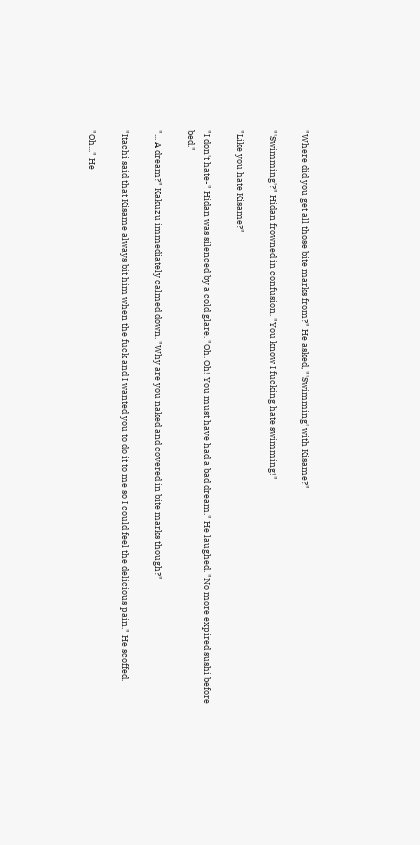"Where did you get all those bite marks from?" He asked, "'Swimming' with Kisame?"

"'Swimming'?" Hidan frowned in confusion. "You know I fucking hate swimming!"

"Like you hate Kisame?"

"I don't hate-" Hidan was silenced by a cold glare. "Oh. Oh! You must have had a bad dream." He laughed. "No more expired sushi before bed."

"... A dream?" Kakuzu immediately calmed down. "Why are you naked and covered in bite marks though?"

"Itachi said that Kisame always bit him when the fuck and I wanted you to do it to me so I could feel the delicious pain." He scoffed.

"Oh..." He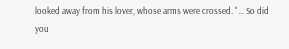looked away from his lover, whose arms were crossed. "... So did you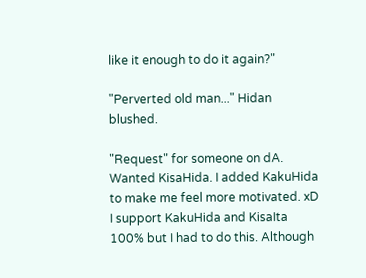like it enough to do it again?"

"Perverted old man..." Hidan blushed.

"Request" for someone on dA. Wanted KisaHida. I added KakuHida to make me feel more motivated. xD I support KakuHida and KisaIta 100% but I had to do this. Although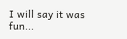I will say it was fun...